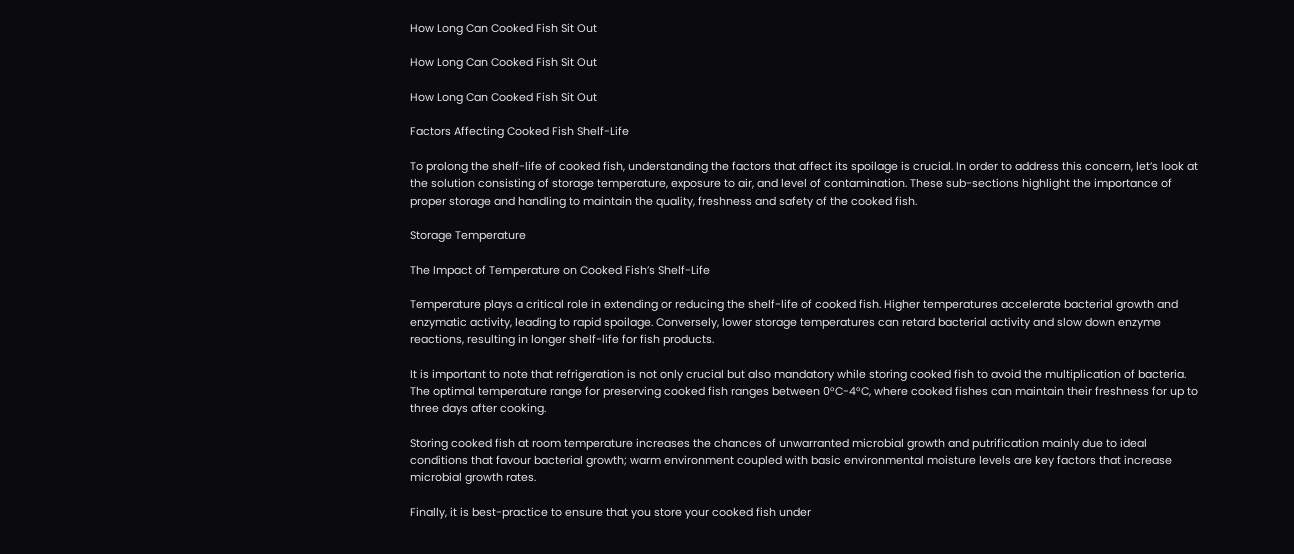How Long Can Cooked Fish Sit Out

How Long Can Cooked Fish Sit Out

How Long Can Cooked Fish Sit Out

Factors Affecting Cooked Fish Shelf-Life

To prolong the shelf-life of cooked fish, understanding the factors that affect its spoilage is crucial. In order to address this concern, let’s look at the solution consisting of storage temperature, exposure to air, and level of contamination. These sub-sections highlight the importance of proper storage and handling to maintain the quality, freshness and safety of the cooked fish.

Storage Temperature

The Impact of Temperature on Cooked Fish’s Shelf-Life

Temperature plays a critical role in extending or reducing the shelf-life of cooked fish. Higher temperatures accelerate bacterial growth and enzymatic activity, leading to rapid spoilage. Conversely, lower storage temperatures can retard bacterial activity and slow down enzyme reactions, resulting in longer shelf-life for fish products.

It is important to note that refrigeration is not only crucial but also mandatory while storing cooked fish to avoid the multiplication of bacteria. The optimal temperature range for preserving cooked fish ranges between 0°C-4°C, where cooked fishes can maintain their freshness for up to three days after cooking.

Storing cooked fish at room temperature increases the chances of unwarranted microbial growth and putrification mainly due to ideal conditions that favour bacterial growth; warm environment coupled with basic environmental moisture levels are key factors that increase microbial growth rates.

Finally, it is best-practice to ensure that you store your cooked fish under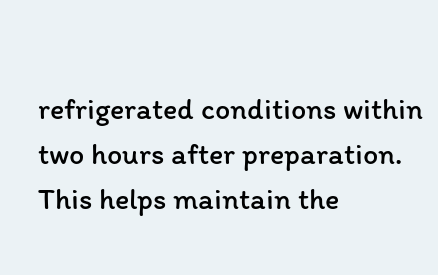refrigerated conditions within two hours after preparation. This helps maintain the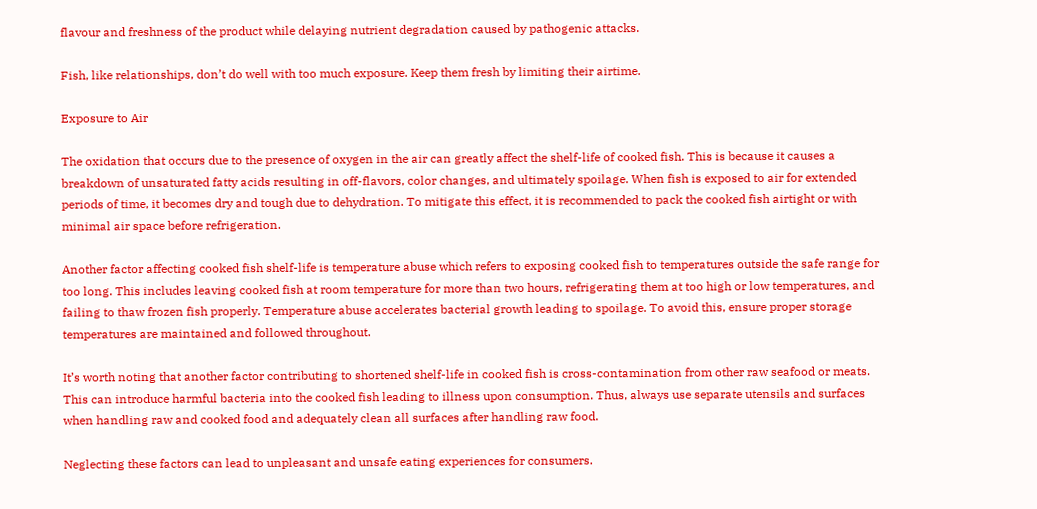flavour and freshness of the product while delaying nutrient degradation caused by pathogenic attacks.

Fish, like relationships, don’t do well with too much exposure. Keep them fresh by limiting their airtime.

Exposure to Air

The oxidation that occurs due to the presence of oxygen in the air can greatly affect the shelf-life of cooked fish. This is because it causes a breakdown of unsaturated fatty acids resulting in off-flavors, color changes, and ultimately spoilage. When fish is exposed to air for extended periods of time, it becomes dry and tough due to dehydration. To mitigate this effect, it is recommended to pack the cooked fish airtight or with minimal air space before refrigeration.

Another factor affecting cooked fish shelf-life is temperature abuse which refers to exposing cooked fish to temperatures outside the safe range for too long. This includes leaving cooked fish at room temperature for more than two hours, refrigerating them at too high or low temperatures, and failing to thaw frozen fish properly. Temperature abuse accelerates bacterial growth leading to spoilage. To avoid this, ensure proper storage temperatures are maintained and followed throughout.

It’s worth noting that another factor contributing to shortened shelf-life in cooked fish is cross-contamination from other raw seafood or meats. This can introduce harmful bacteria into the cooked fish leading to illness upon consumption. Thus, always use separate utensils and surfaces when handling raw and cooked food and adequately clean all surfaces after handling raw food.

Neglecting these factors can lead to unpleasant and unsafe eating experiences for consumers.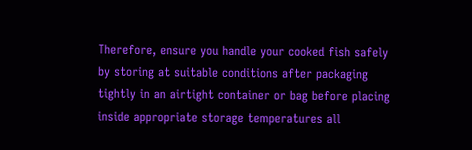Therefore, ensure you handle your cooked fish safely by storing at suitable conditions after packaging tightly in an airtight container or bag before placing inside appropriate storage temperatures all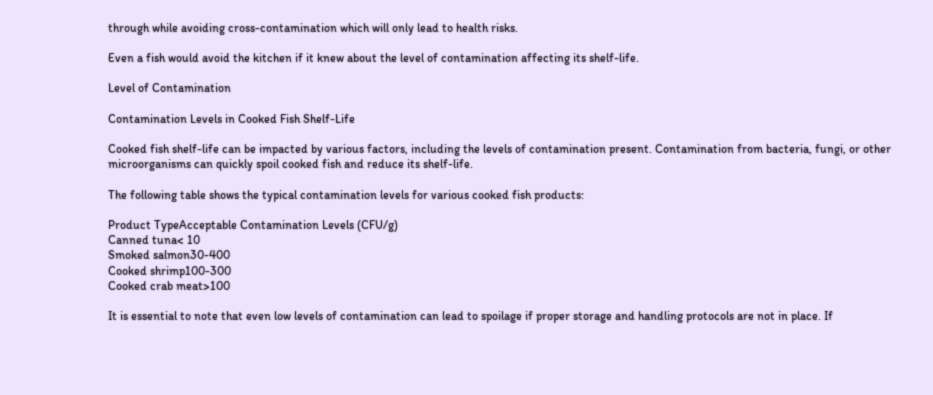through while avoiding cross-contamination which will only lead to health risks.

Even a fish would avoid the kitchen if it knew about the level of contamination affecting its shelf-life.

Level of Contamination

Contamination Levels in Cooked Fish Shelf-Life

Cooked fish shelf-life can be impacted by various factors, including the levels of contamination present. Contamination from bacteria, fungi, or other microorganisms can quickly spoil cooked fish and reduce its shelf-life.

The following table shows the typical contamination levels for various cooked fish products:

Product TypeAcceptable Contamination Levels (CFU/g)
Canned tuna< 10
Smoked salmon30-400
Cooked shrimp100-300
Cooked crab meat>100

It is essential to note that even low levels of contamination can lead to spoilage if proper storage and handling protocols are not in place. If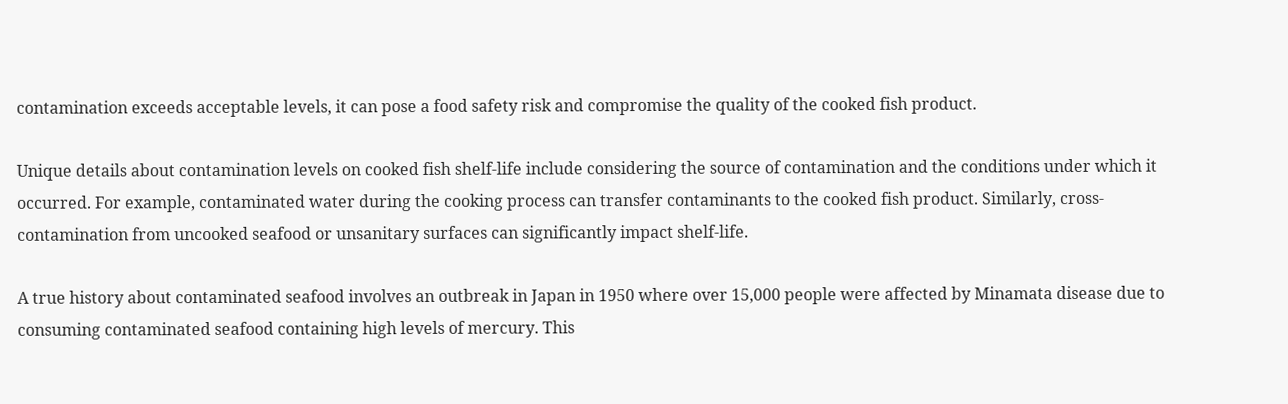contamination exceeds acceptable levels, it can pose a food safety risk and compromise the quality of the cooked fish product.

Unique details about contamination levels on cooked fish shelf-life include considering the source of contamination and the conditions under which it occurred. For example, contaminated water during the cooking process can transfer contaminants to the cooked fish product. Similarly, cross-contamination from uncooked seafood or unsanitary surfaces can significantly impact shelf-life.

A true history about contaminated seafood involves an outbreak in Japan in 1950 where over 15,000 people were affected by Minamata disease due to consuming contaminated seafood containing high levels of mercury. This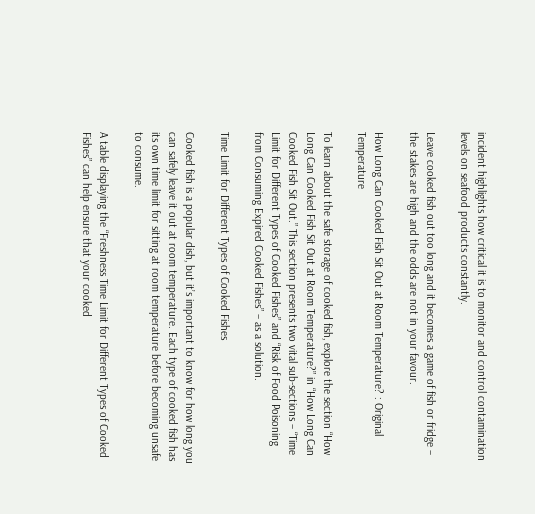incident highlights how critical it is to monitor and control contamination levels on seafood products constantly.

Leave cooked fish out too long and it becomes a game of fish or fridge – the stakes are high and the odds are not in your favour.

How Long Can Cooked Fish Sit Out at Room Temperature? : Original Temperature

To learn about the safe storage of cooked fish, explore the section “How Long Can Cooked Fish Sit Out at Room Temperature?” in “How Long Can Cooked Fish Sit Out.” This section presents two vital sub-sections – “Time Limit for Different Types of Cooked Fishes” and “Risk of Food Poisoning from Consuming Expired Cooked Fishes” – as a solution.

Time Limit for Different Types of Cooked Fishes

Cooked fish is a popular dish, but it’s important to know for how long you can safely leave it out at room temperature. Each type of cooked fish has its own time limit for sitting at room temperature before becoming unsafe to consume.

A table displaying the “Freshness Time Limit for Different Types of Cooked Fishes” can help ensure that your cooked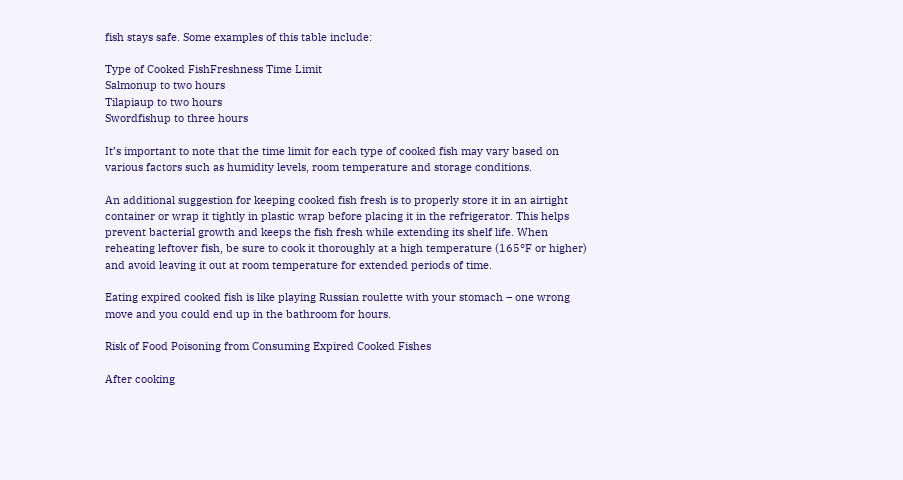fish stays safe. Some examples of this table include:

Type of Cooked FishFreshness Time Limit
Salmonup to two hours
Tilapiaup to two hours
Swordfishup to three hours

It’s important to note that the time limit for each type of cooked fish may vary based on various factors such as humidity levels, room temperature and storage conditions.

An additional suggestion for keeping cooked fish fresh is to properly store it in an airtight container or wrap it tightly in plastic wrap before placing it in the refrigerator. This helps prevent bacterial growth and keeps the fish fresh while extending its shelf life. When reheating leftover fish, be sure to cook it thoroughly at a high temperature (165°F or higher) and avoid leaving it out at room temperature for extended periods of time.

Eating expired cooked fish is like playing Russian roulette with your stomach – one wrong move and you could end up in the bathroom for hours.

Risk of Food Poisoning from Consuming Expired Cooked Fishes

After cooking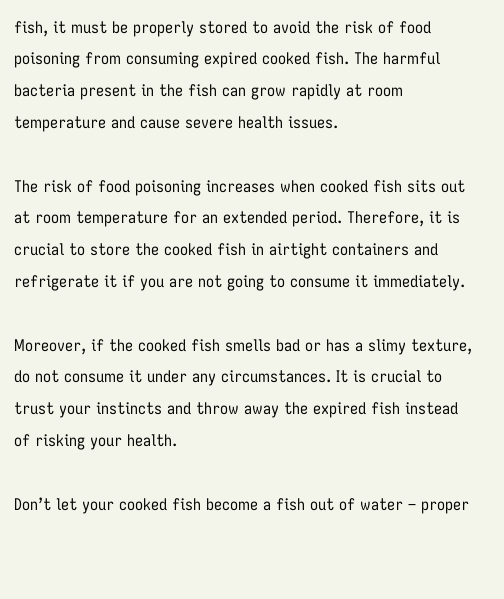fish, it must be properly stored to avoid the risk of food poisoning from consuming expired cooked fish. The harmful bacteria present in the fish can grow rapidly at room temperature and cause severe health issues.

The risk of food poisoning increases when cooked fish sits out at room temperature for an extended period. Therefore, it is crucial to store the cooked fish in airtight containers and refrigerate it if you are not going to consume it immediately.

Moreover, if the cooked fish smells bad or has a slimy texture, do not consume it under any circumstances. It is crucial to trust your instincts and throw away the expired fish instead of risking your health.

Don’t let your cooked fish become a fish out of water – proper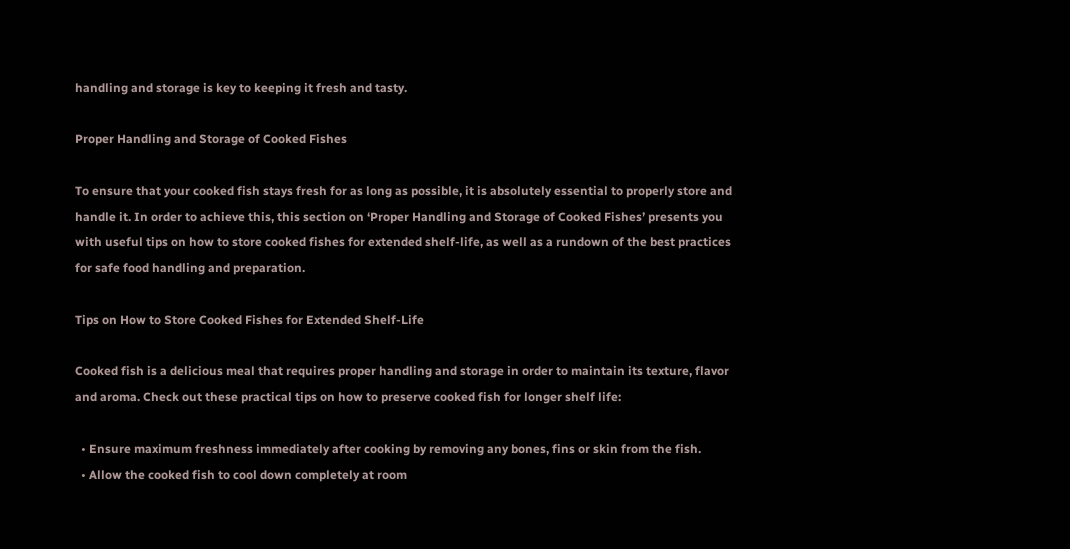handling and storage is key to keeping it fresh and tasty.

Proper Handling and Storage of Cooked Fishes

To ensure that your cooked fish stays fresh for as long as possible, it is absolutely essential to properly store and handle it. In order to achieve this, this section on ‘Proper Handling and Storage of Cooked Fishes’ presents you with useful tips on how to store cooked fishes for extended shelf-life, as well as a rundown of the best practices for safe food handling and preparation.

Tips on How to Store Cooked Fishes for Extended Shelf-Life

Cooked fish is a delicious meal that requires proper handling and storage in order to maintain its texture, flavor and aroma. Check out these practical tips on how to preserve cooked fish for longer shelf life:

  • Ensure maximum freshness immediately after cooking by removing any bones, fins or skin from the fish.
  • Allow the cooked fish to cool down completely at room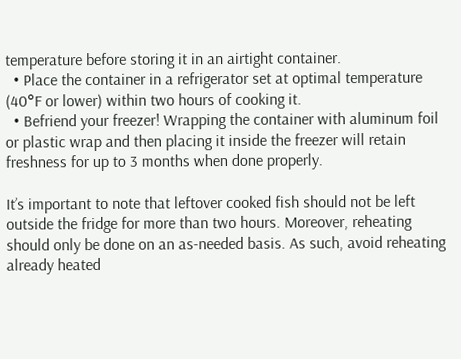temperature before storing it in an airtight container.
  • Place the container in a refrigerator set at optimal temperature (40°F or lower) within two hours of cooking it.
  • Befriend your freezer! Wrapping the container with aluminum foil or plastic wrap and then placing it inside the freezer will retain freshness for up to 3 months when done properly.

It’s important to note that leftover cooked fish should not be left outside the fridge for more than two hours. Moreover, reheating should only be done on an as-needed basis. As such, avoid reheating already heated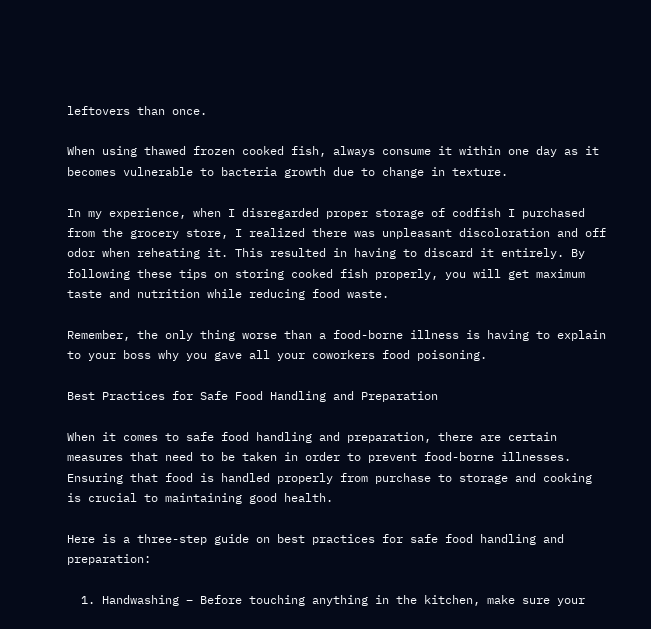leftovers than once.

When using thawed frozen cooked fish, always consume it within one day as it becomes vulnerable to bacteria growth due to change in texture.

In my experience, when I disregarded proper storage of codfish I purchased from the grocery store, I realized there was unpleasant discoloration and off odor when reheating it. This resulted in having to discard it entirely. By following these tips on storing cooked fish properly, you will get maximum taste and nutrition while reducing food waste.

Remember, the only thing worse than a food-borne illness is having to explain to your boss why you gave all your coworkers food poisoning.

Best Practices for Safe Food Handling and Preparation

When it comes to safe food handling and preparation, there are certain measures that need to be taken in order to prevent food-borne illnesses. Ensuring that food is handled properly from purchase to storage and cooking is crucial to maintaining good health.

Here is a three-step guide on best practices for safe food handling and preparation:

  1. Handwashing – Before touching anything in the kitchen, make sure your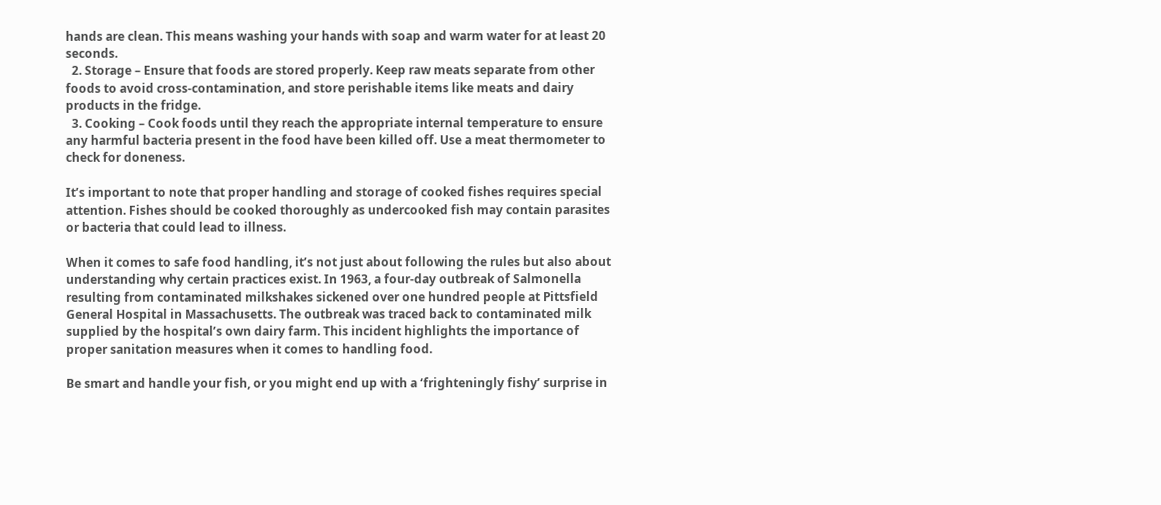hands are clean. This means washing your hands with soap and warm water for at least 20 seconds.
  2. Storage – Ensure that foods are stored properly. Keep raw meats separate from other foods to avoid cross-contamination, and store perishable items like meats and dairy products in the fridge.
  3. Cooking – Cook foods until they reach the appropriate internal temperature to ensure any harmful bacteria present in the food have been killed off. Use a meat thermometer to check for doneness.

It’s important to note that proper handling and storage of cooked fishes requires special attention. Fishes should be cooked thoroughly as undercooked fish may contain parasites or bacteria that could lead to illness.

When it comes to safe food handling, it’s not just about following the rules but also about understanding why certain practices exist. In 1963, a four-day outbreak of Salmonella resulting from contaminated milkshakes sickened over one hundred people at Pittsfield General Hospital in Massachusetts. The outbreak was traced back to contaminated milk supplied by the hospital’s own dairy farm. This incident highlights the importance of proper sanitation measures when it comes to handling food.

Be smart and handle your fish, or you might end up with a ‘frighteningly fishy’ surprise in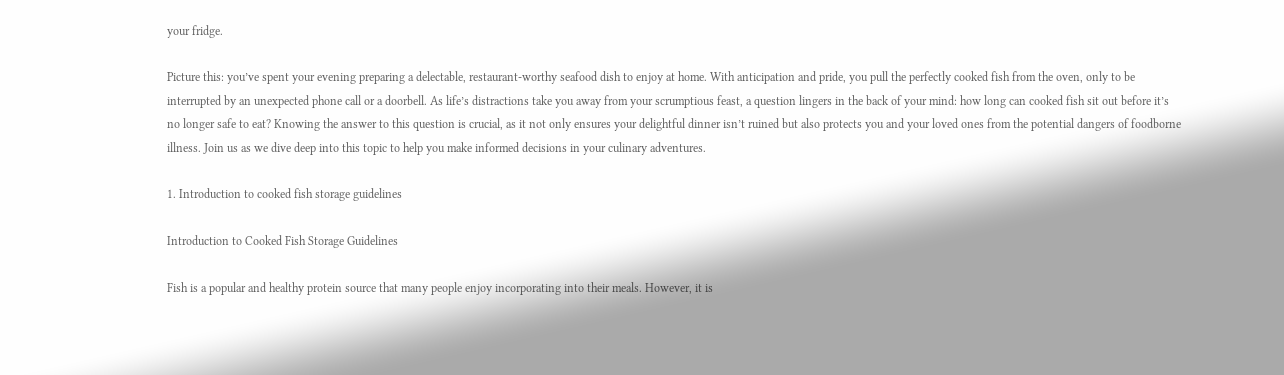your fridge.

Picture this: you’ve spent your evening preparing a delectable, restaurant-worthy seafood dish to enjoy at home. With anticipation and pride, you pull the perfectly cooked fish from the oven, only to be interrupted by an unexpected phone call or a doorbell. As life’s distractions take you away from your scrumptious feast, a question lingers in the back of your mind: how long can cooked fish sit out before it’s no longer safe to eat? Knowing the answer to this question is crucial, as it not only ensures your delightful dinner isn’t ruined but also protects you and your loved ones from the potential dangers of foodborne illness. Join us as we dive deep into this topic to help you make informed decisions in your culinary adventures.

1. Introduction to cooked fish storage guidelines

Introduction to Cooked Fish Storage Guidelines

Fish is a popular and healthy protein source that many people enjoy incorporating into their meals. However, it is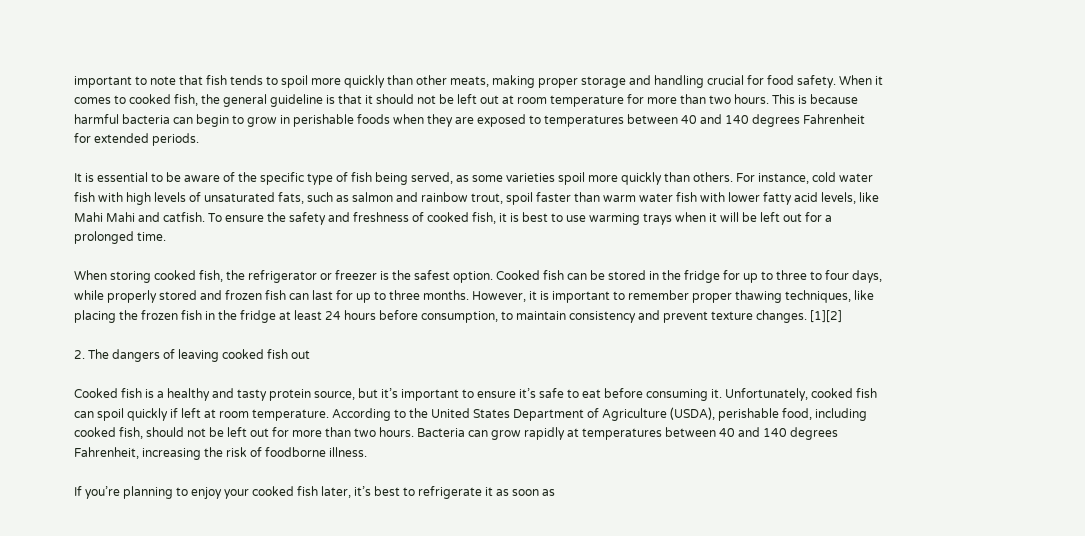important to note that fish tends to spoil more quickly than other meats, making proper storage and handling crucial for food safety. When it comes to cooked fish, the general guideline is that it should not be left out at room temperature for more than two hours. This is because harmful bacteria can begin to grow in perishable foods when they are exposed to temperatures between 40 and 140 degrees Fahrenheit for extended periods.

It is essential to be aware of the specific type of fish being served, as some varieties spoil more quickly than others. For instance, cold water fish with high levels of unsaturated fats, such as salmon and rainbow trout, spoil faster than warm water fish with lower fatty acid levels, like Mahi Mahi and catfish. To ensure the safety and freshness of cooked fish, it is best to use warming trays when it will be left out for a prolonged time.

When storing cooked fish, the refrigerator or freezer is the safest option. Cooked fish can be stored in the fridge for up to three to four days, while properly stored and frozen fish can last for up to three months. However, it is important to remember proper thawing techniques, like placing the frozen fish in the fridge at least 24 hours before consumption, to maintain consistency and prevent texture changes. [1][2]

2. The dangers of leaving cooked fish out

Cooked fish is a healthy and tasty protein source, but it’s important to ensure it’s safe to eat before consuming it. Unfortunately, cooked fish can spoil quickly if left at room temperature. According to the United States Department of Agriculture (USDA), perishable food, including cooked fish, should not be left out for more than two hours. Bacteria can grow rapidly at temperatures between 40 and 140 degrees Fahrenheit, increasing the risk of foodborne illness.

If you’re planning to enjoy your cooked fish later, it’s best to refrigerate it as soon as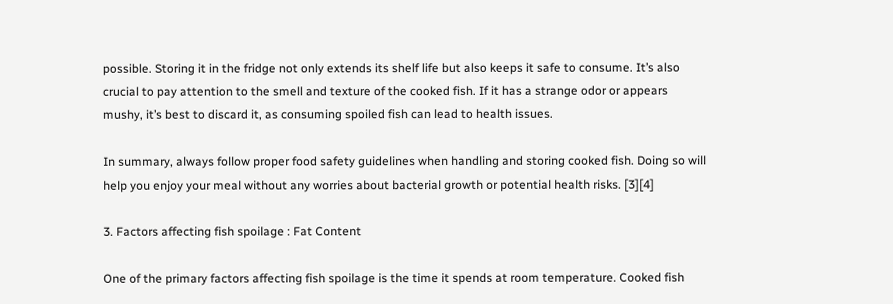possible. Storing it in the fridge not only extends its shelf life but also keeps it safe to consume. It’s also crucial to pay attention to the smell and texture of the cooked fish. If it has a strange odor or appears mushy, it’s best to discard it, as consuming spoiled fish can lead to health issues.

In summary, always follow proper food safety guidelines when handling and storing cooked fish. Doing so will help you enjoy your meal without any worries about bacterial growth or potential health risks. [3][4]

3. Factors affecting fish spoilage : Fat Content

One of the primary factors affecting fish spoilage is the time it spends at room temperature. Cooked fish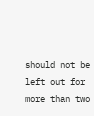should not be left out for more than two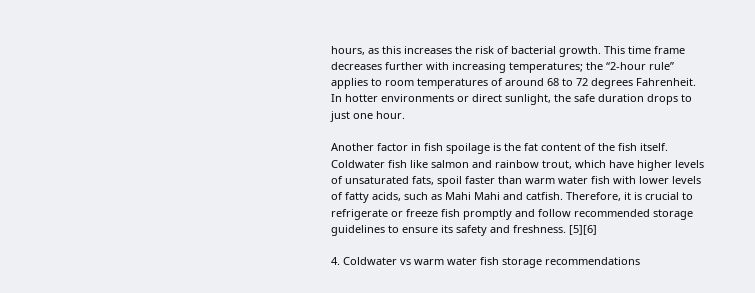hours, as this increases the risk of bacterial growth. This time frame decreases further with increasing temperatures; the “2-hour rule” applies to room temperatures of around 68 to 72 degrees Fahrenheit. In hotter environments or direct sunlight, the safe duration drops to just one hour.

Another factor in fish spoilage is the fat content of the fish itself. Coldwater fish like salmon and rainbow trout, which have higher levels of unsaturated fats, spoil faster than warm water fish with lower levels of fatty acids, such as Mahi Mahi and catfish. Therefore, it is crucial to refrigerate or freeze fish promptly and follow recommended storage guidelines to ensure its safety and freshness. [5][6]

4. Coldwater vs warm water fish storage recommendations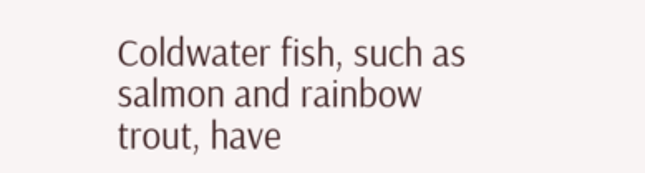Coldwater fish, such as salmon and rainbow trout, have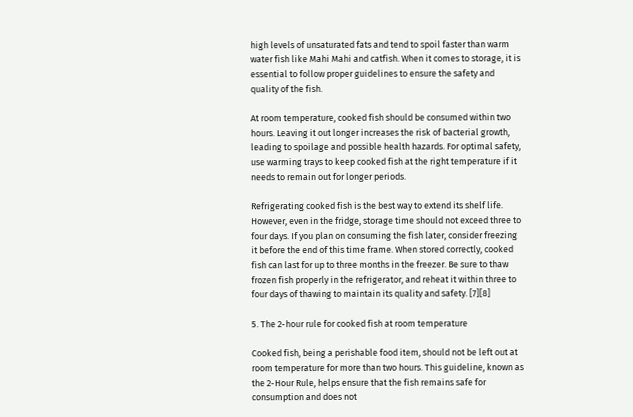high levels of unsaturated fats and tend to spoil faster than warm water fish like Mahi Mahi and catfish. When it comes to storage, it is essential to follow proper guidelines to ensure the safety and quality of the fish.

At room temperature, cooked fish should be consumed within two hours. Leaving it out longer increases the risk of bacterial growth, leading to spoilage and possible health hazards. For optimal safety, use warming trays to keep cooked fish at the right temperature if it needs to remain out for longer periods.

Refrigerating cooked fish is the best way to extend its shelf life. However, even in the fridge, storage time should not exceed three to four days. If you plan on consuming the fish later, consider freezing it before the end of this time frame. When stored correctly, cooked fish can last for up to three months in the freezer. Be sure to thaw frozen fish properly in the refrigerator, and reheat it within three to four days of thawing to maintain its quality and safety. [7][8]

5. The 2-hour rule for cooked fish at room temperature

Cooked fish, being a perishable food item, should not be left out at room temperature for more than two hours. This guideline, known as the 2-Hour Rule, helps ensure that the fish remains safe for consumption and does not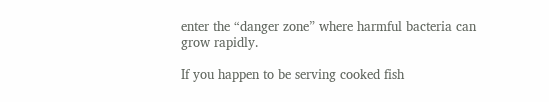enter the “danger zone” where harmful bacteria can grow rapidly.

If you happen to be serving cooked fish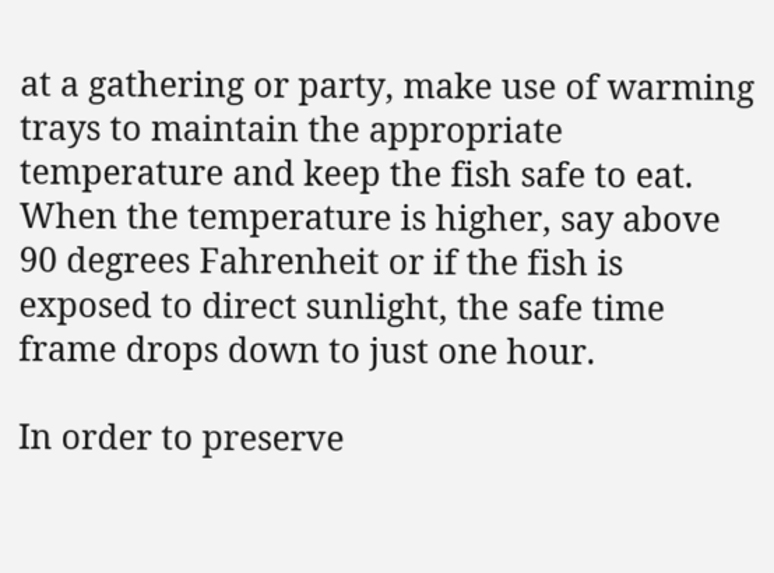at a gathering or party, make use of warming trays to maintain the appropriate temperature and keep the fish safe to eat. When the temperature is higher, say above 90 degrees Fahrenheit or if the fish is exposed to direct sunlight, the safe time frame drops down to just one hour.

In order to preserve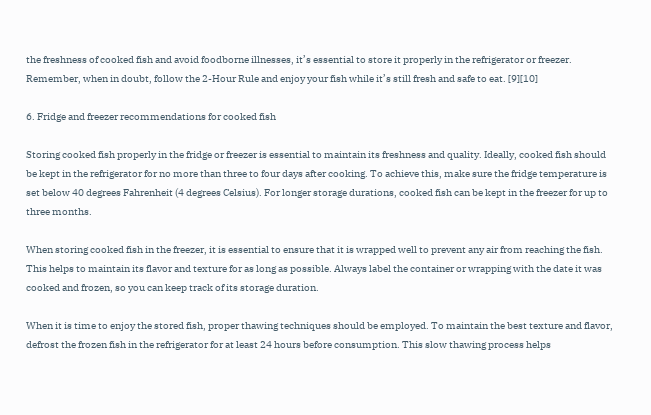the freshness of cooked fish and avoid foodborne illnesses, it’s essential to store it properly in the refrigerator or freezer. Remember, when in doubt, follow the 2-Hour Rule and enjoy your fish while it’s still fresh and safe to eat. [9][10]

6. Fridge and freezer recommendations for cooked fish

Storing cooked fish properly in the fridge or freezer is essential to maintain its freshness and quality. Ideally, cooked fish should be kept in the refrigerator for no more than three to four days after cooking. To achieve this, make sure the fridge temperature is set below 40 degrees Fahrenheit (4 degrees Celsius). For longer storage durations, cooked fish can be kept in the freezer for up to three months.

When storing cooked fish in the freezer, it is essential to ensure that it is wrapped well to prevent any air from reaching the fish. This helps to maintain its flavor and texture for as long as possible. Always label the container or wrapping with the date it was cooked and frozen, so you can keep track of its storage duration.

When it is time to enjoy the stored fish, proper thawing techniques should be employed. To maintain the best texture and flavor, defrost the frozen fish in the refrigerator for at least 24 hours before consumption. This slow thawing process helps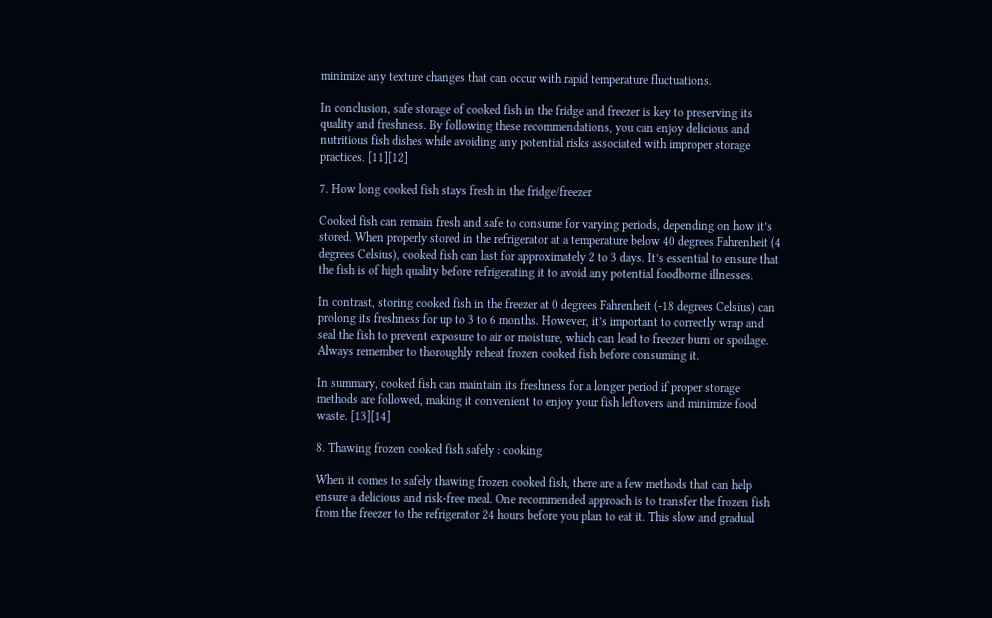minimize any texture changes that can occur with rapid temperature fluctuations.

In conclusion, safe storage of cooked fish in the fridge and freezer is key to preserving its quality and freshness. By following these recommendations, you can enjoy delicious and nutritious fish dishes while avoiding any potential risks associated with improper storage practices. [11][12]

7. How long cooked fish stays fresh in the fridge/freezer

Cooked fish can remain fresh and safe to consume for varying periods, depending on how it’s stored. When properly stored in the refrigerator at a temperature below 40 degrees Fahrenheit (4 degrees Celsius), cooked fish can last for approximately 2 to 3 days. It’s essential to ensure that the fish is of high quality before refrigerating it to avoid any potential foodborne illnesses.

In contrast, storing cooked fish in the freezer at 0 degrees Fahrenheit (-18 degrees Celsius) can prolong its freshness for up to 3 to 6 months. However, it’s important to correctly wrap and seal the fish to prevent exposure to air or moisture, which can lead to freezer burn or spoilage. Always remember to thoroughly reheat frozen cooked fish before consuming it.

In summary, cooked fish can maintain its freshness for a longer period if proper storage methods are followed, making it convenient to enjoy your fish leftovers and minimize food waste. [13][14]

8. Thawing frozen cooked fish safely : cooking

When it comes to safely thawing frozen cooked fish, there are a few methods that can help ensure a delicious and risk-free meal. One recommended approach is to transfer the frozen fish from the freezer to the refrigerator 24 hours before you plan to eat it. This slow and gradual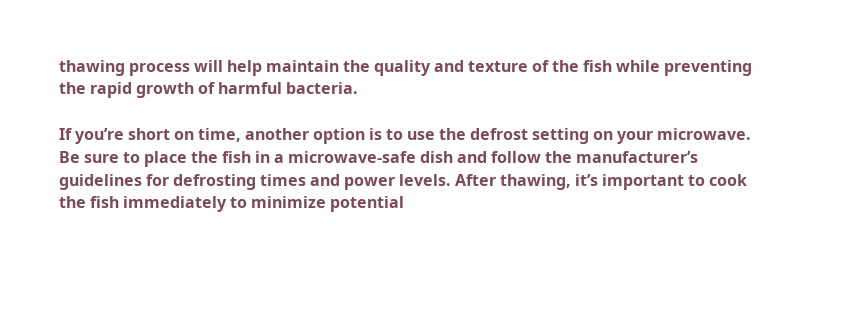thawing process will help maintain the quality and texture of the fish while preventing the rapid growth of harmful bacteria.

If you’re short on time, another option is to use the defrost setting on your microwave. Be sure to place the fish in a microwave-safe dish and follow the manufacturer’s guidelines for defrosting times and power levels. After thawing, it’s important to cook the fish immediately to minimize potential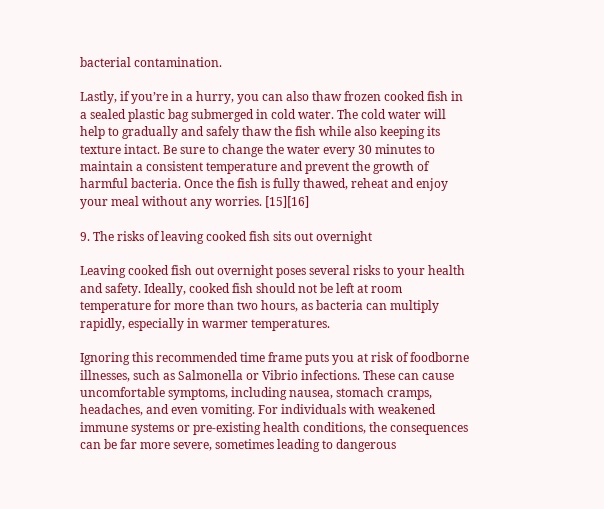bacterial contamination.

Lastly, if you’re in a hurry, you can also thaw frozen cooked fish in a sealed plastic bag submerged in cold water. The cold water will help to gradually and safely thaw the fish while also keeping its texture intact. Be sure to change the water every 30 minutes to maintain a consistent temperature and prevent the growth of harmful bacteria. Once the fish is fully thawed, reheat and enjoy your meal without any worries. [15][16]

9. The risks of leaving cooked fish sits out overnight

Leaving cooked fish out overnight poses several risks to your health and safety. Ideally, cooked fish should not be left at room temperature for more than two hours, as bacteria can multiply rapidly, especially in warmer temperatures.

Ignoring this recommended time frame puts you at risk of foodborne illnesses, such as Salmonella or Vibrio infections. These can cause uncomfortable symptoms, including nausea, stomach cramps, headaches, and even vomiting. For individuals with weakened immune systems or pre-existing health conditions, the consequences can be far more severe, sometimes leading to dangerous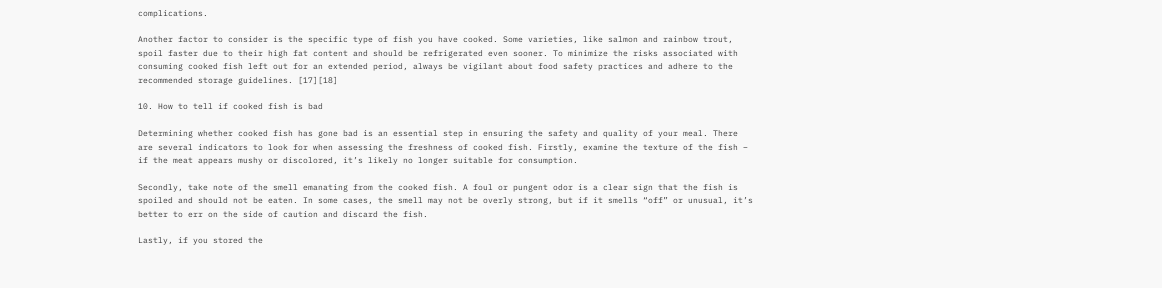complications.

Another factor to consider is the specific type of fish you have cooked. Some varieties, like salmon and rainbow trout, spoil faster due to their high fat content and should be refrigerated even sooner. To minimize the risks associated with consuming cooked fish left out for an extended period, always be vigilant about food safety practices and adhere to the recommended storage guidelines. [17][18]

10. How to tell if cooked fish is bad

Determining whether cooked fish has gone bad is an essential step in ensuring the safety and quality of your meal. There are several indicators to look for when assessing the freshness of cooked fish. Firstly, examine the texture of the fish – if the meat appears mushy or discolored, it’s likely no longer suitable for consumption.

Secondly, take note of the smell emanating from the cooked fish. A foul or pungent odor is a clear sign that the fish is spoiled and should not be eaten. In some cases, the smell may not be overly strong, but if it smells “off” or unusual, it’s better to err on the side of caution and discard the fish.

Lastly, if you stored the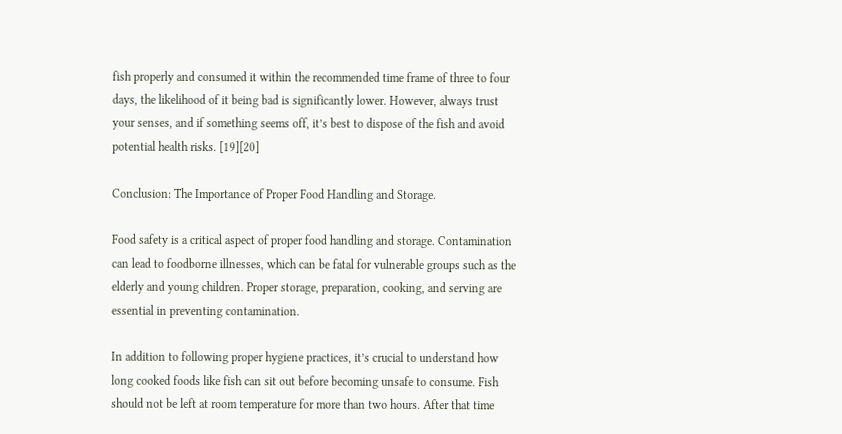fish properly and consumed it within the recommended time frame of three to four days, the likelihood of it being bad is significantly lower. However, always trust your senses, and if something seems off, it’s best to dispose of the fish and avoid potential health risks. [19][20]

Conclusion: The Importance of Proper Food Handling and Storage.

Food safety is a critical aspect of proper food handling and storage. Contamination can lead to foodborne illnesses, which can be fatal for vulnerable groups such as the elderly and young children. Proper storage, preparation, cooking, and serving are essential in preventing contamination.

In addition to following proper hygiene practices, it’s crucial to understand how long cooked foods like fish can sit out before becoming unsafe to consume. Fish should not be left at room temperature for more than two hours. After that time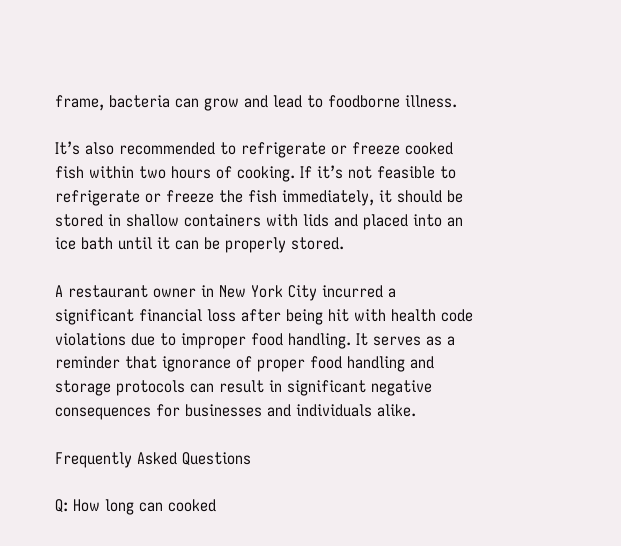frame, bacteria can grow and lead to foodborne illness.

It’s also recommended to refrigerate or freeze cooked fish within two hours of cooking. If it’s not feasible to refrigerate or freeze the fish immediately, it should be stored in shallow containers with lids and placed into an ice bath until it can be properly stored.

A restaurant owner in New York City incurred a significant financial loss after being hit with health code violations due to improper food handling. It serves as a reminder that ignorance of proper food handling and storage protocols can result in significant negative consequences for businesses and individuals alike.

Frequently Asked Questions

Q: How long can cooked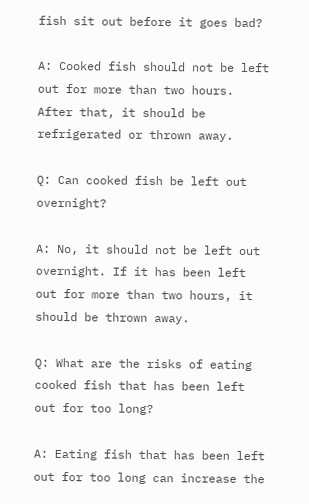fish sit out before it goes bad?

A: Cooked fish should not be left out for more than two hours. After that, it should be refrigerated or thrown away.

Q: Can cooked fish be left out overnight?

A: No, it should not be left out overnight. If it has been left out for more than two hours, it should be thrown away.

Q: What are the risks of eating cooked fish that has been left out for too long?

A: Eating fish that has been left out for too long can increase the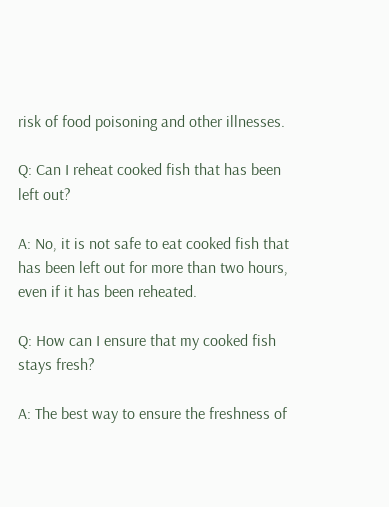risk of food poisoning and other illnesses.

Q: Can I reheat cooked fish that has been left out?

A: No, it is not safe to eat cooked fish that has been left out for more than two hours, even if it has been reheated.

Q: How can I ensure that my cooked fish stays fresh?

A: The best way to ensure the freshness of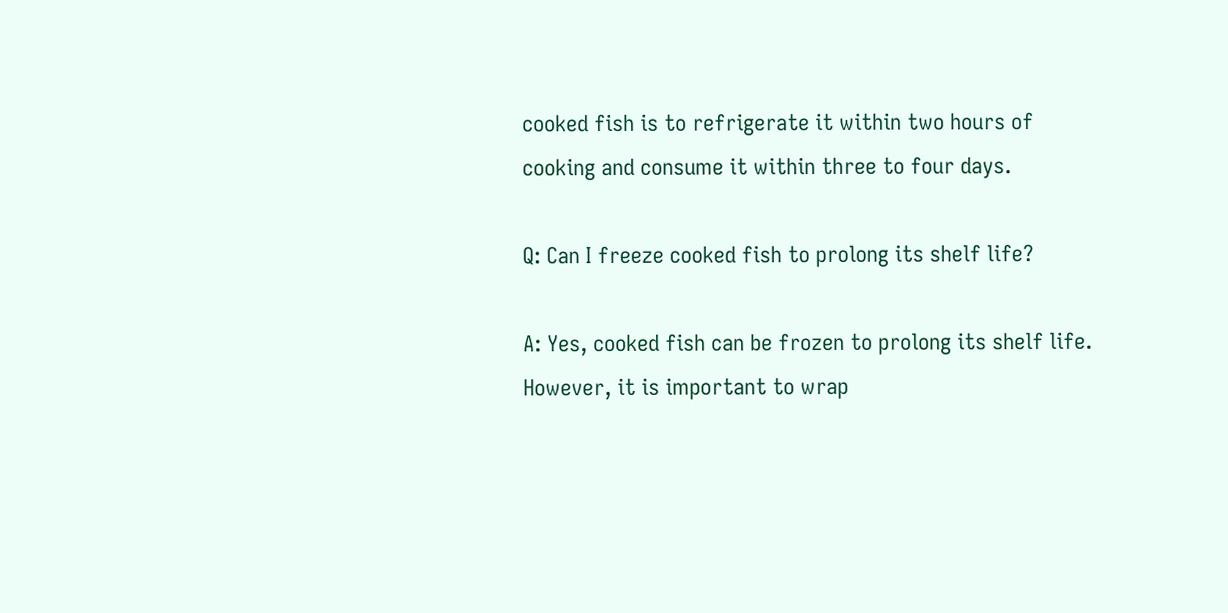cooked fish is to refrigerate it within two hours of cooking and consume it within three to four days.

Q: Can I freeze cooked fish to prolong its shelf life?

A: Yes, cooked fish can be frozen to prolong its shelf life. However, it is important to wrap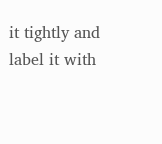it tightly and label it with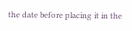the date before placing it in the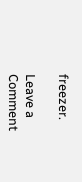freezer.

Leave a Comment